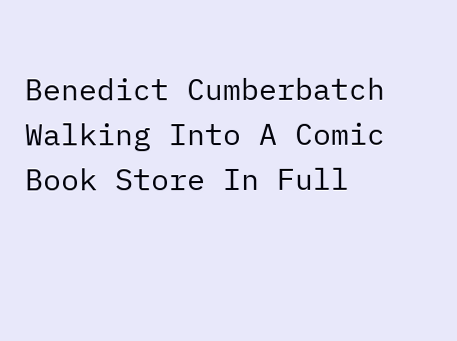Benedict Cumberbatch Walking Into A Comic Book Store In Full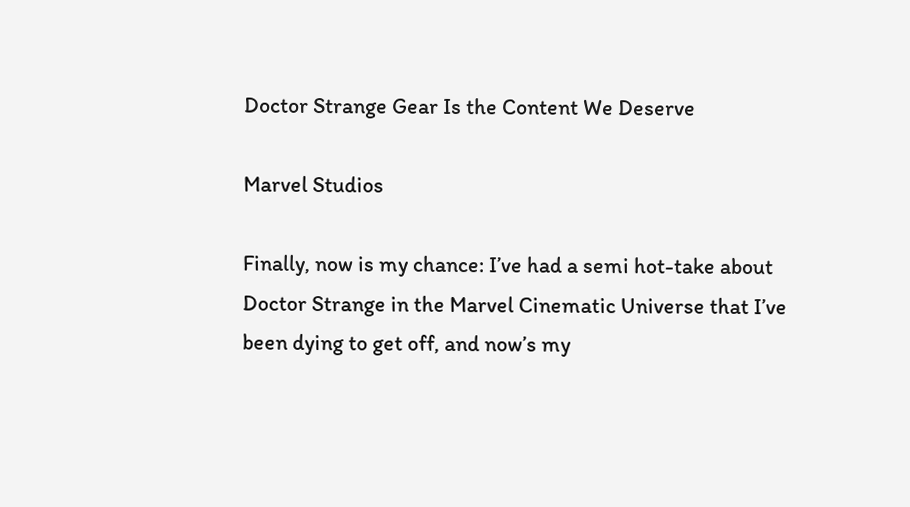Doctor Strange Gear Is the Content We Deserve

Marvel Studios

Finally, now is my chance: I’ve had a semi hot-take about Doctor Strange in the Marvel Cinematic Universe that I’ve been dying to get off, and now’s my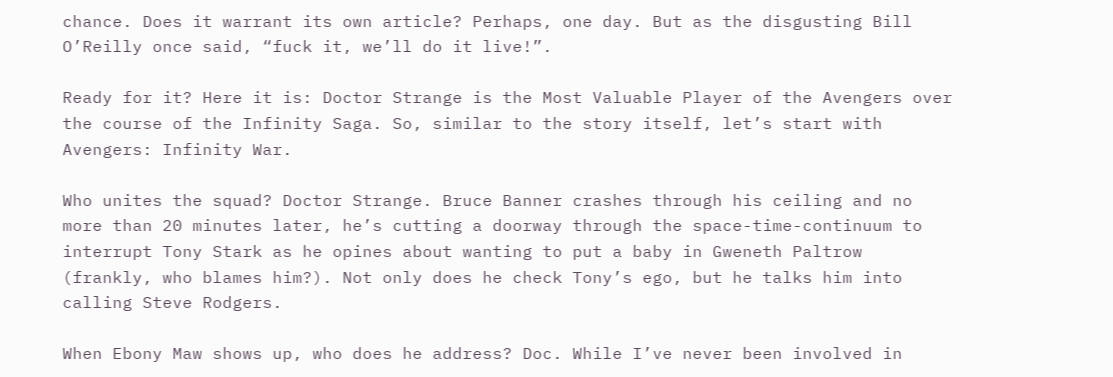chance. Does it warrant its own article? Perhaps, one day. But as the disgusting Bill O’Reilly once said, “fuck it, we’ll do it live!”.

Ready for it? Here it is: Doctor Strange is the Most Valuable Player of the Avengers over the course of the Infinity Saga. So, similar to the story itself, let’s start with Avengers: Infinity War.

Who unites the squad? Doctor Strange. Bruce Banner crashes through his ceiling and no more than 20 minutes later, he’s cutting a doorway through the space-time-continuum to interrupt Tony Stark as he opines about wanting to put a baby in Gweneth Paltrow (frankly, who blames him?). Not only does he check Tony’s ego, but he talks him into calling Steve Rodgers.

When Ebony Maw shows up, who does he address? Doc. While I’ve never been involved in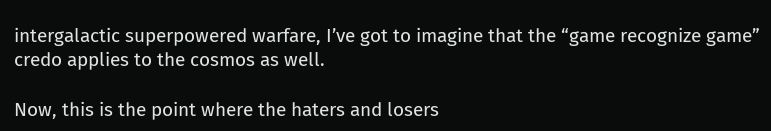intergalactic superpowered warfare, I’ve got to imagine that the “game recognize game” credo applies to the cosmos as well.

Now, this is the point where the haters and losers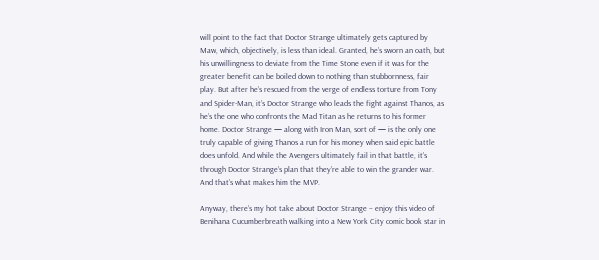will point to the fact that Doctor Strange ultimately gets captured by Maw, which, objectively, is less than ideal. Granted, he’s sworn an oath, but his unwillingness to deviate from the Time Stone even if it was for the greater benefit can be boiled down to nothing than stubbornness, fair play. But after he’s rescued from the verge of endless torture from Tony and Spider-Man, it’s Doctor Strange who leads the fight against Thanos, as he’s the one who confronts the Mad Titan as he returns to his former home. Doctor Strange — along with Iron Man, sort of — is the only one truly capable of giving Thanos a run for his money when said epic battle does unfold. And while the Avengers ultimately fail in that battle, it’s through Doctor Strange’s plan that they’re able to win the grander war. And that’s what makes him the MVP.

Anyway, there’s my hot take about Doctor Strange – enjoy this video of Benihana Cucumberbreath walking into a New York City comic book star in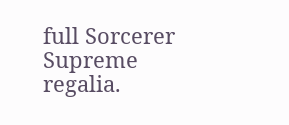full Sorcerer Supreme regalia.